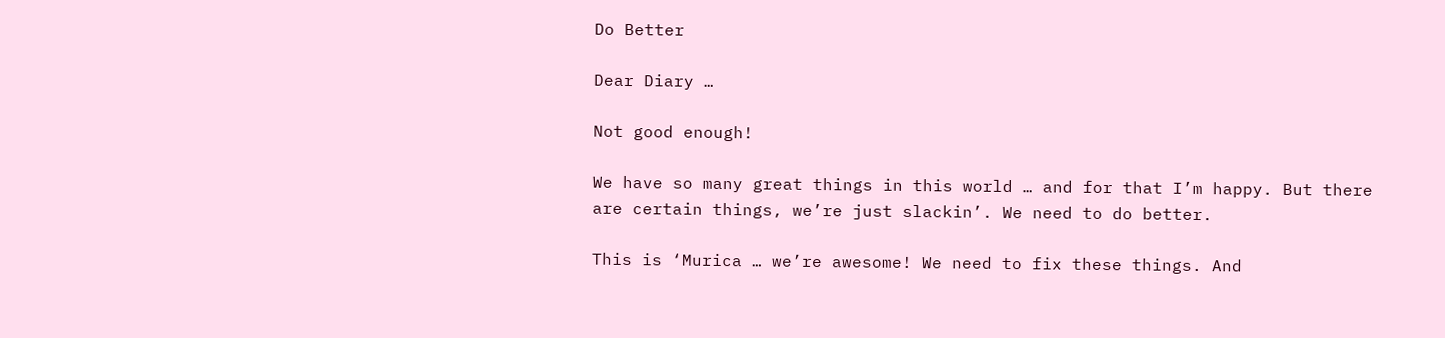Do Better

Dear Diary …

Not good enough!

We have so many great things in this world … and for that I’m happy. But there are certain things, we’re just slackin’. We need to do better.

This is ‘Murica … we’re awesome! We need to fix these things. And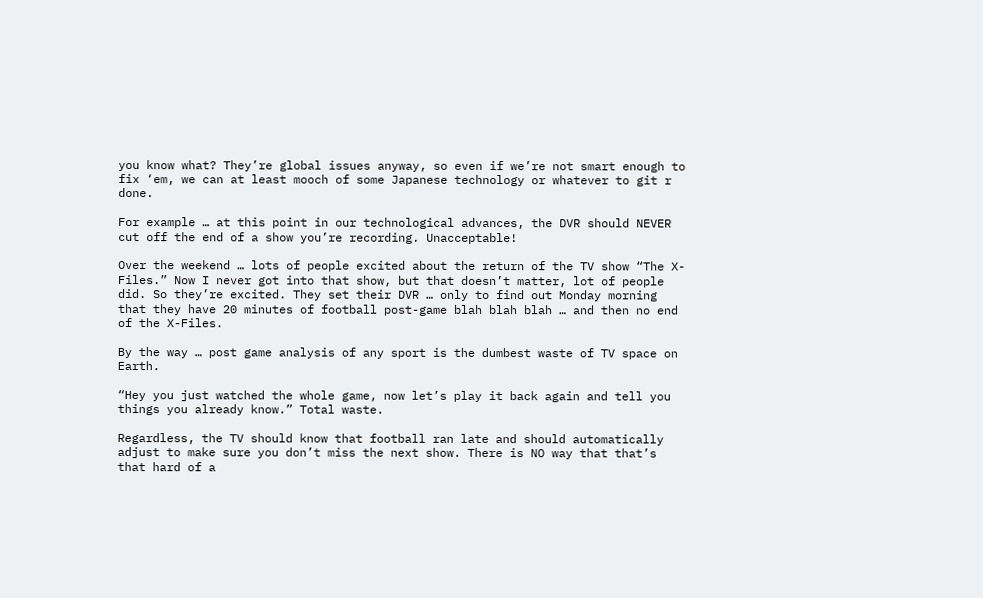you know what? They’re global issues anyway, so even if we’re not smart enough to fix ‘em, we can at least mooch of some Japanese technology or whatever to git r done.

For example … at this point in our technological advances, the DVR should NEVER cut off the end of a show you’re recording. Unacceptable!

Over the weekend … lots of people excited about the return of the TV show “The X-Files.” Now I never got into that show, but that doesn’t matter, lot of people did. So they’re excited. They set their DVR … only to find out Monday morning that they have 20 minutes of football post-game blah blah blah … and then no end of the X-Files.

By the way … post game analysis of any sport is the dumbest waste of TV space on Earth.

“Hey you just watched the whole game, now let’s play it back again and tell you things you already know.” Total waste.

Regardless, the TV should know that football ran late and should automatically adjust to make sure you don’t miss the next show. There is NO way that that’s that hard of a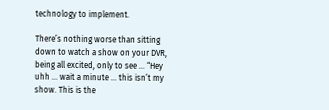technology to implement.

There’s nothing worse than sitting down to watch a show on your DVR, being all excited, only to see … “Hey uhh … wait a minute … this isn’t my show. This is the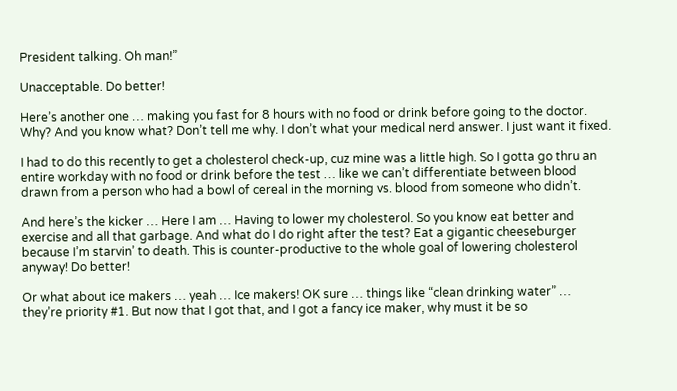President talking. Oh man!”

Unacceptable. Do better!

Here’s another one … making you fast for 8 hours with no food or drink before going to the doctor. Why? And you know what? Don’t tell me why. I don’t what your medical nerd answer. I just want it fixed.

I had to do this recently to get a cholesterol check-up, cuz mine was a little high. So I gotta go thru an entire workday with no food or drink before the test … like we can’t differentiate between blood drawn from a person who had a bowl of cereal in the morning vs. blood from someone who didn’t.

And here’s the kicker … Here I am … Having to lower my cholesterol. So you know eat better and exercise and all that garbage. And what do I do right after the test? Eat a gigantic cheeseburger because I’m starvin’ to death. This is counter-productive to the whole goal of lowering cholesterol anyway! Do better!

Or what about ice makers … yeah … Ice makers! OK sure … things like “clean drinking water” … they’re priority #1. But now that I got that, and I got a fancy ice maker, why must it be so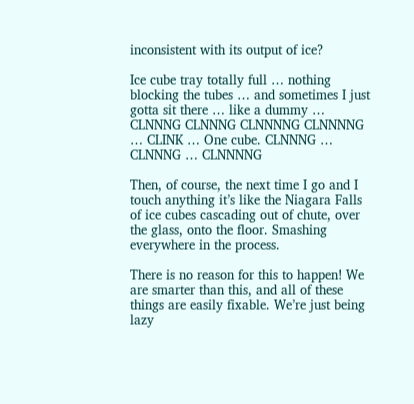inconsistent with its output of ice?

Ice cube tray totally full … nothing blocking the tubes … and sometimes I just gotta sit there … like a dummy … CLNNNG CLNNNG CLNNNNG CLNNNNG … CLINK … One cube. CLNNNG … CLNNNG … CLNNNNG

Then, of course, the next time I go and I touch anything it’s like the Niagara Falls of ice cubes cascading out of chute, over the glass, onto the floor. Smashing everywhere in the process.

There is no reason for this to happen! We are smarter than this, and all of these things are easily fixable. We’re just being lazy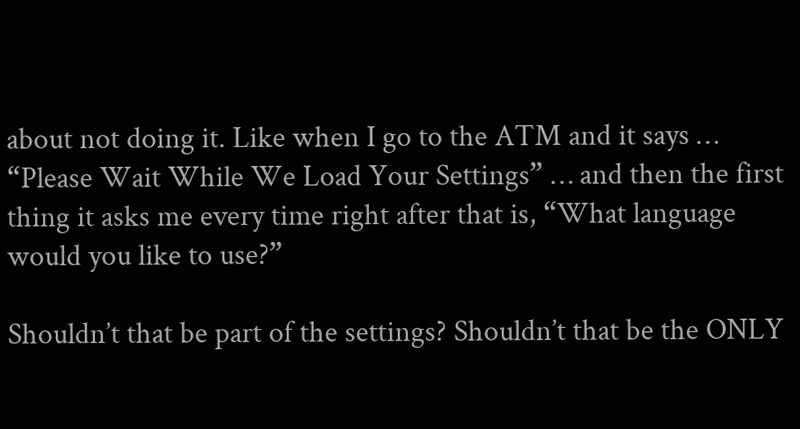about not doing it. Like when I go to the ATM and it says … “Please Wait While We Load Your Settings” … and then the first thing it asks me every time right after that is, “What language would you like to use?”

Shouldn’t that be part of the settings? Shouldn’t that be the ONLY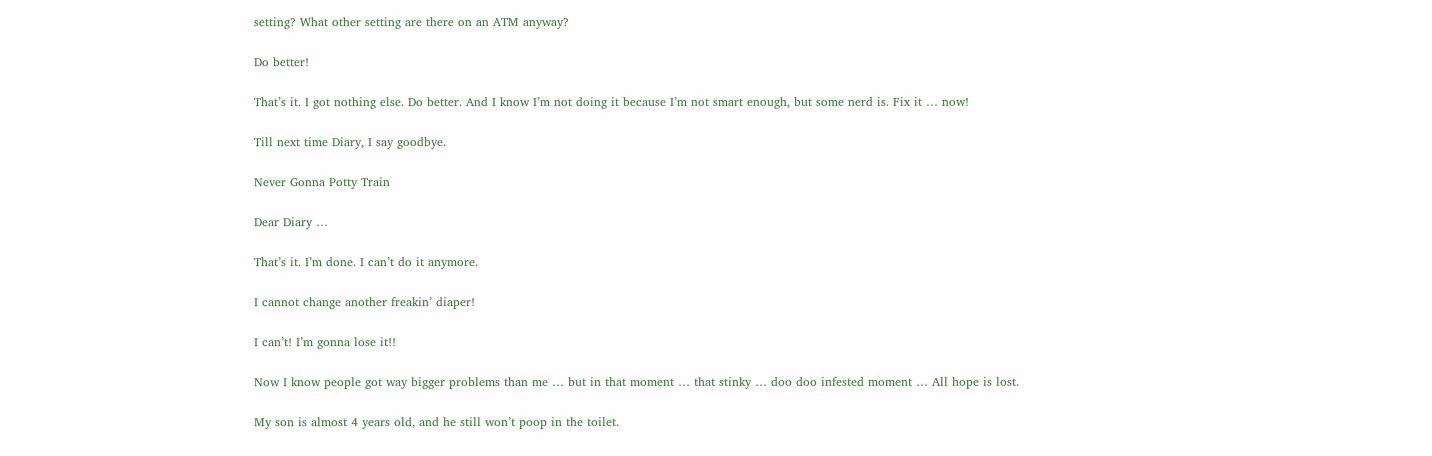setting? What other setting are there on an ATM anyway?

Do better!

That’s it. I got nothing else. Do better. And I know I’m not doing it because I’m not smart enough, but some nerd is. Fix it … now!

Till next time Diary, I say goodbye.

Never Gonna Potty Train

Dear Diary …

That’s it. I’m done. I can’t do it anymore.

I cannot change another freakin’ diaper!

I can’t! I’m gonna lose it!!

Now I know people got way bigger problems than me … but in that moment … that stinky … doo doo infested moment … All hope is lost.

My son is almost 4 years old, and he still won’t poop in the toilet.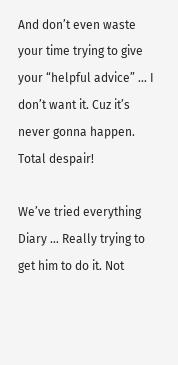And don’t even waste your time trying to give your “helpful advice” … I don’t want it. Cuz it’s never gonna happen. Total despair!

We’ve tried everything Diary … Really trying to get him to do it. Not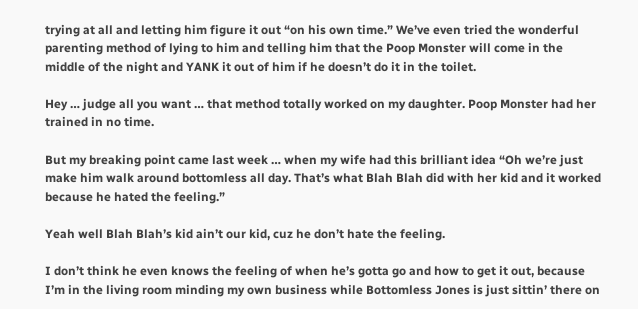trying at all and letting him figure it out “on his own time.” We’ve even tried the wonderful parenting method of lying to him and telling him that the Poop Monster will come in the middle of the night and YANK it out of him if he doesn’t do it in the toilet.

Hey … judge all you want … that method totally worked on my daughter. Poop Monster had her trained in no time.

But my breaking point came last week … when my wife had this brilliant idea “Oh we’re just make him walk around bottomless all day. That’s what Blah Blah did with her kid and it worked because he hated the feeling.”

Yeah well Blah Blah’s kid ain’t our kid, cuz he don’t hate the feeling.

I don’t think he even knows the feeling of when he’s gotta go and how to get it out, because I’m in the living room minding my own business while Bottomless Jones is just sittin’ there on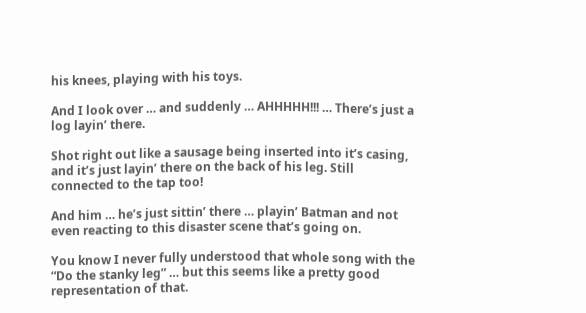his knees, playing with his toys.

And I look over … and suddenly … AHHHHH!!! … There’s just a log layin’ there.

Shot right out like a sausage being inserted into it’s casing, and it’s just layin’ there on the back of his leg. Still connected to the tap too!

And him … he’s just sittin’ there … playin’ Batman and not even reacting to this disaster scene that’s going on.

You know I never fully understood that whole song with the “Do the stanky leg” … but this seems like a pretty good representation of that.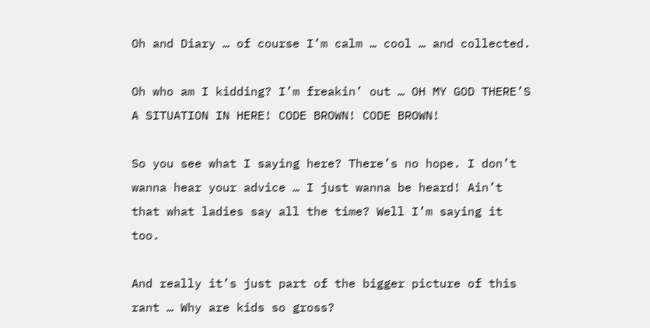Oh and Diary … of course I’m calm … cool … and collected.

Oh who am I kidding? I’m freakin’ out … OH MY GOD THERE’S A SITUATION IN HERE! CODE BROWN! CODE BROWN!

So you see what I saying here? There’s no hope. I don’t wanna hear your advice … I just wanna be heard! Ain’t that what ladies say all the time? Well I’m saying it too.

And really it’s just part of the bigger picture of this rant … Why are kids so gross?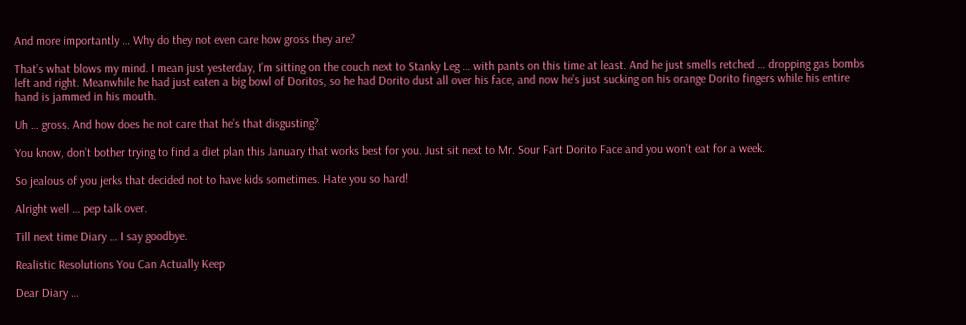And more importantly … Why do they not even care how gross they are?

That’s what blows my mind. I mean just yesterday, I’m sitting on the couch next to Stanky Leg … with pants on this time at least. And he just smells retched … dropping gas bombs left and right. Meanwhile he had just eaten a big bowl of Doritos, so he had Dorito dust all over his face, and now he’s just sucking on his orange Dorito fingers while his entire hand is jammed in his mouth.

Uh … gross. And how does he not care that he’s that disgusting?

You know, don’t bother trying to find a diet plan this January that works best for you. Just sit next to Mr. Sour Fart Dorito Face and you won’t eat for a week.

So jealous of you jerks that decided not to have kids sometimes. Hate you so hard!

Alright well … pep talk over.

Till next time Diary … I say goodbye.

Realistic Resolutions You Can Actually Keep

Dear Diary …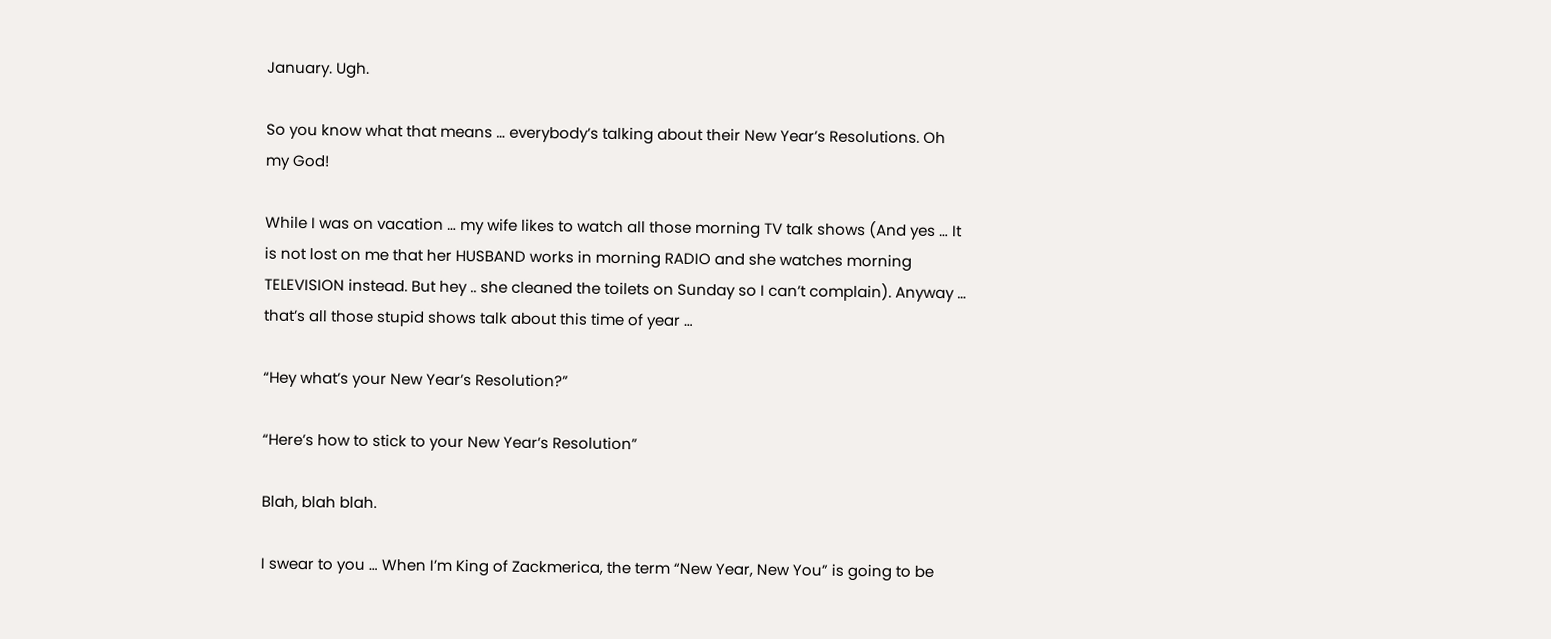January. Ugh.

So you know what that means … everybody’s talking about their New Year’s Resolutions. Oh my God!

While I was on vacation … my wife likes to watch all those morning TV talk shows (And yes … It is not lost on me that her HUSBAND works in morning RADIO and she watches morning TELEVISION instead. But hey .. she cleaned the toilets on Sunday so I can’t complain). Anyway … that’s all those stupid shows talk about this time of year …

“Hey what’s your New Year’s Resolution?”

“Here’s how to stick to your New Year’s Resolution”

Blah, blah blah.

I swear to you … When I’m King of Zackmerica, the term “New Year, New You” is going to be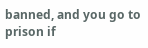banned, and you go to prison if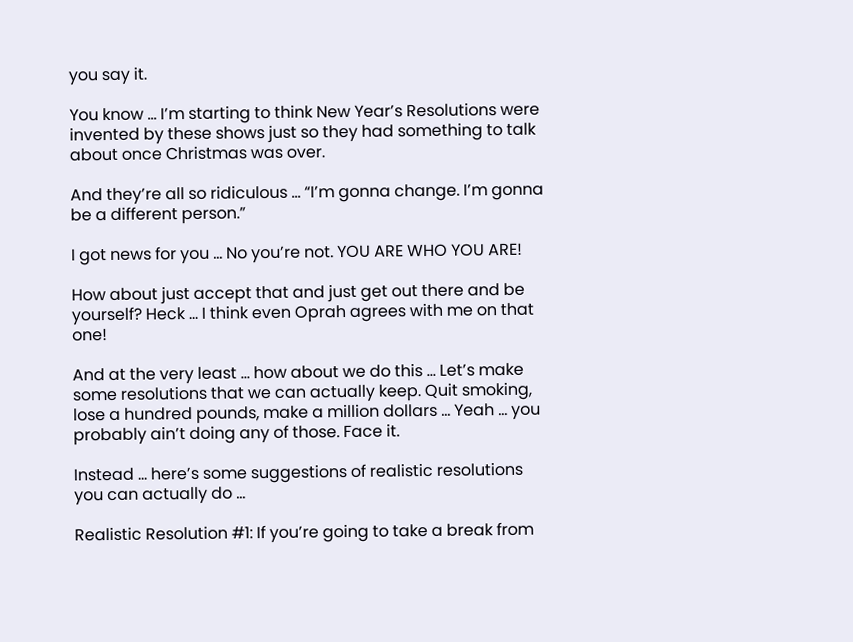you say it.

You know … I’m starting to think New Year’s Resolutions were invented by these shows just so they had something to talk about once Christmas was over.

And they’re all so ridiculous … “I’m gonna change. I’m gonna be a different person.”

I got news for you … No you’re not. YOU ARE WHO YOU ARE!

How about just accept that and just get out there and be yourself? Heck … I think even Oprah agrees with me on that one!

And at the very least … how about we do this … Let’s make some resolutions that we can actually keep. Quit smoking, lose a hundred pounds, make a million dollars … Yeah … you probably ain’t doing any of those. Face it.

Instead … here’s some suggestions of realistic resolutions you can actually do …

Realistic Resolution #1: If you’re going to take a break from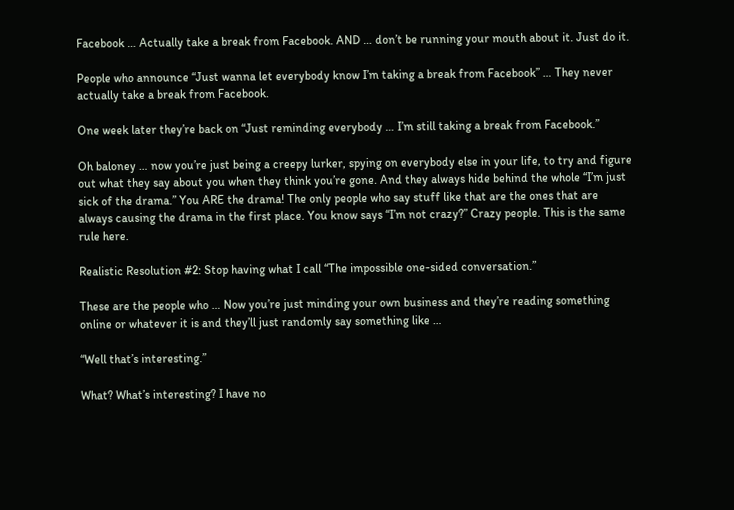Facebook … Actually take a break from Facebook. AND … don’t be running your mouth about it. Just do it.

People who announce “Just wanna let everybody know I’m taking a break from Facebook” … They never actually take a break from Facebook.

One week later they’re back on “Just reminding everybody … I’m still taking a break from Facebook.”

Oh baloney … now you’re just being a creepy lurker, spying on everybody else in your life, to try and figure out what they say about you when they think you’re gone. And they always hide behind the whole “I’m just sick of the drama.” You ARE the drama! The only people who say stuff like that are the ones that are always causing the drama in the first place. You know says “I’m not crazy?” Crazy people. This is the same rule here.

Realistic Resolution #2: Stop having what I call “The impossible one-sided conversation.”

These are the people who … Now you’re just minding your own business and they’re reading something online or whatever it is and they’ll just randomly say something like …

“Well that’s interesting.”

What? What’s interesting? I have no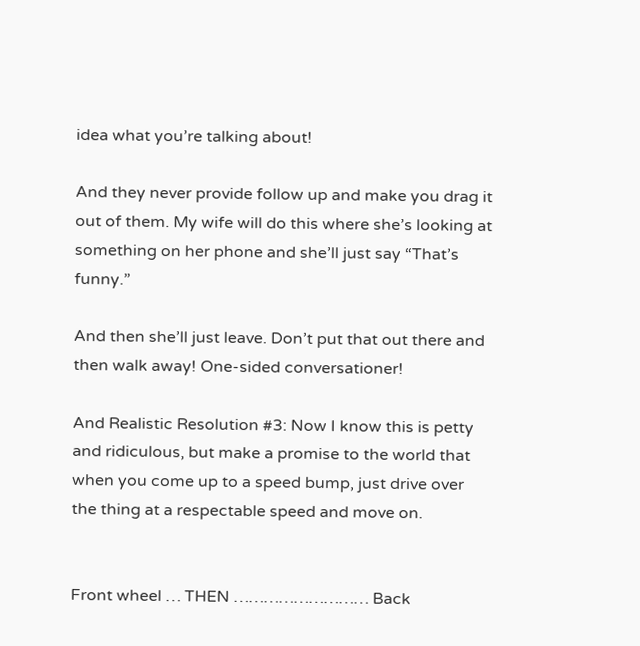idea what you’re talking about!

And they never provide follow up and make you drag it out of them. My wife will do this where she’s looking at something on her phone and she’ll just say “That’s funny.”

And then she’ll just leave. Don’t put that out there and then walk away! One-sided conversationer!

And Realistic Resolution #3: Now I know this is petty and ridiculous, but make a promise to the world that when you come up to a speed bump, just drive over the thing at a respectable speed and move on.


Front wheel … THEN ……………………… Back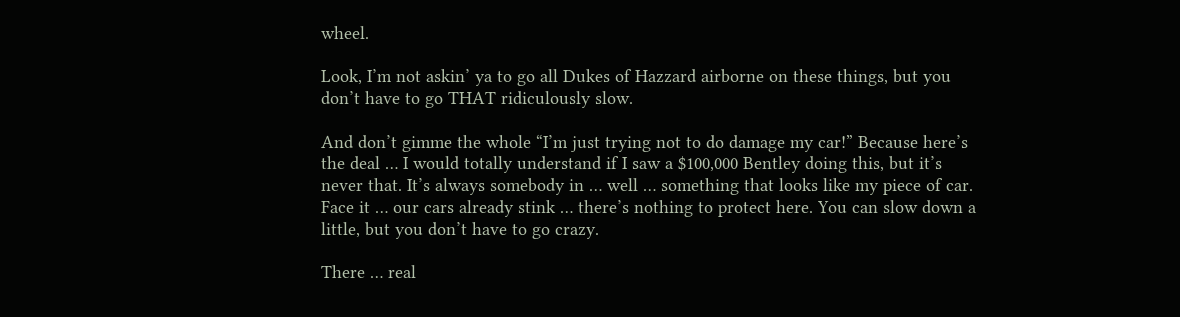wheel.

Look, I’m not askin’ ya to go all Dukes of Hazzard airborne on these things, but you don’t have to go THAT ridiculously slow.

And don’t gimme the whole “I’m just trying not to do damage my car!” Because here’s the deal … I would totally understand if I saw a $100,000 Bentley doing this, but it’s never that. It’s always somebody in … well … something that looks like my piece of car. Face it … our cars already stink … there’s nothing to protect here. You can slow down a little, but you don’t have to go crazy.

There … real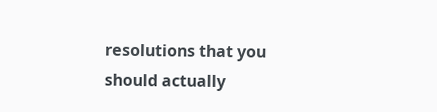resolutions that you should actually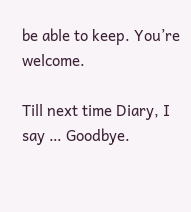be able to keep. You’re welcome.

Till next time Diary, I say … Goodbye.